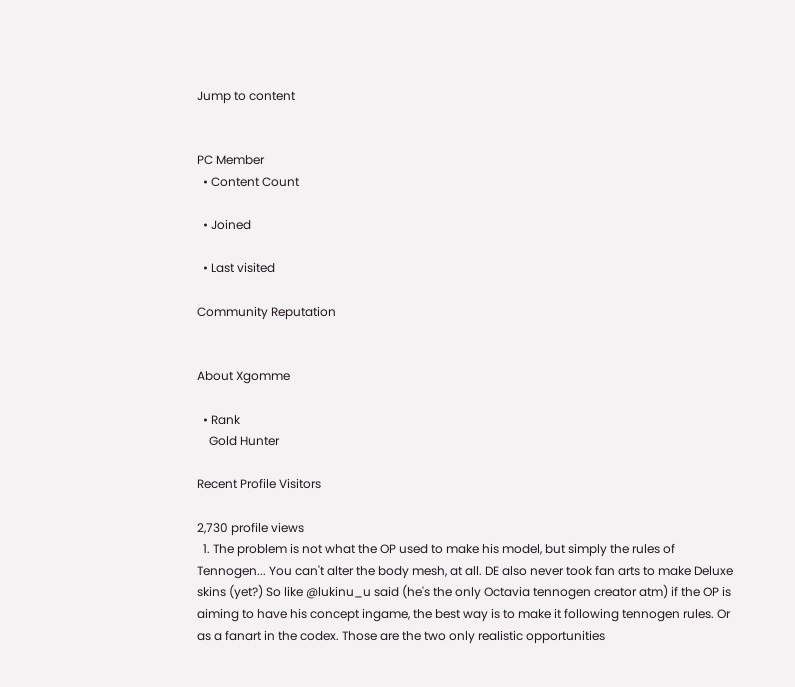Jump to content


PC Member
  • Content Count

  • Joined

  • Last visited

Community Reputation


About Xgomme

  • Rank
    Gold Hunter

Recent Profile Visitors

2,730 profile views
  1. The problem is not what the OP used to make his model, but simply the rules of Tennogen... You can't alter the body mesh, at all. DE also never took fan arts to make Deluxe skins (yet?) So like @lukinu_u said (he's the only Octavia tennogen creator atm) if the OP is aiming to have his concept ingame, the best way is to make it following tennogen rules. Or as a fanart in the codex. Those are the two only realistic opportunities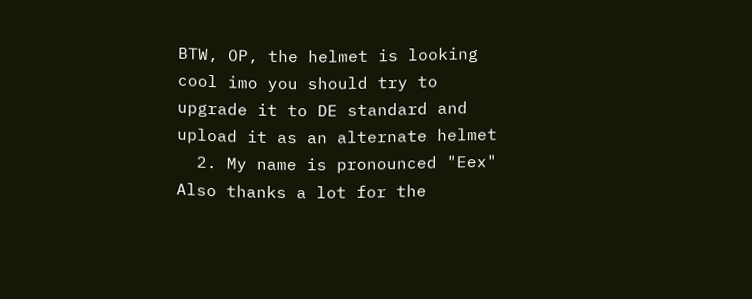BTW, OP, the helmet is looking cool imo you should try to upgrade it to DE standard and upload it as an alternate helmet
  2. My name is pronounced "Eex" Also thanks a lot for the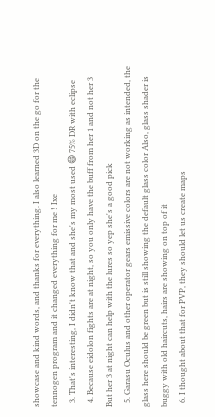showcase and kind words, and thanks for everything. I also learned 3D on the go for the tennogen program and it changed everything for me ! Ixe
  3. That's interesting, I didn't know that and she's my most used 😄 75% DR with eclipse
  4. Because eidolon fights are at night, so you only have the buff from her 1 and not her 3 But her 3 at night can help with the lures so yep she's a good pick
  5. Garasu Oculus and other operator gears emissive colors are not working as intended, the glass here should be green but is still showing the default glass color Also, glass shader is buggy with old haircuts, hairs are showing on top of it
  6. I thought about that for PVP, they should let us create maps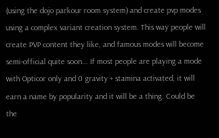(using the dojo parkour room system) and create pvp modes using a complex variant creation system. This way people will create PVP content they like, and famous modes will become semi-official quite soon... If most people are playing a mode with Opticor only and 0 gravity + stamina activated, it will earn a name by popularity and it will be a thing. Could be the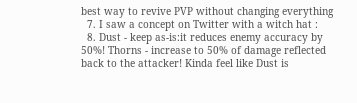best way to revive PVP without changing everything
  7. I saw a concept on Twitter with a witch hat :
  8. Dust - keep as-is:it reduces enemy accuracy by 50%! Thorns - increase to 50% of damage reflected back to the attacker! Kinda feel like Dust is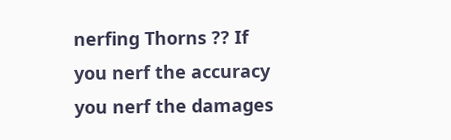nerfing Thorns ?? If you nerf the accuracy you nerf the damages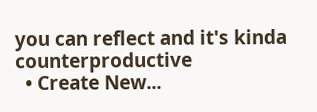you can reflect and it's kinda counterproductive
  • Create New...